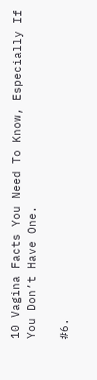10 Vagina Facts You Need To Know, Especially If You Don’t Have One.

#6.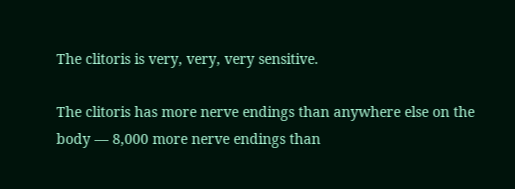The clitoris is very, very, very sensitive.

The clitoris has more nerve endings than anywhere else on the body — 8,000 more nerve endings than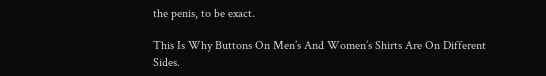the penis, to be exact.

This Is Why Buttons On Men’s And Women’s Shirts Are On Different Sides.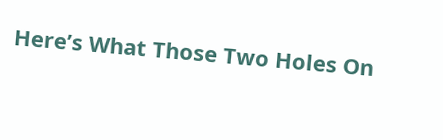Here’s What Those Two Holes On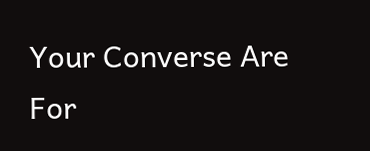Your Converse Are For